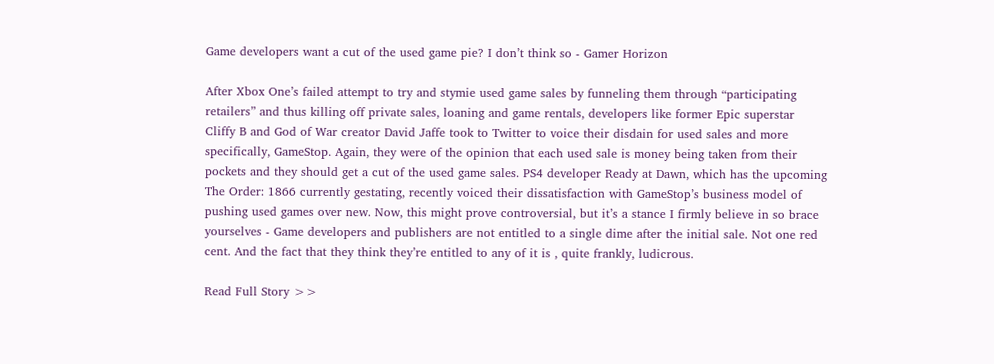Game developers want a cut of the used game pie? I don’t think so - Gamer Horizon

After Xbox One’s failed attempt to try and stymie used game sales by funneling them through “participating retailers” and thus killing off private sales, loaning and game rentals, developers like former Epic superstar Cliffy B and God of War creator David Jaffe took to Twitter to voice their disdain for used sales and more specifically, GameStop. Again, they were of the opinion that each used sale is money being taken from their pockets and they should get a cut of the used game sales. PS4 developer Ready at Dawn, which has the upcoming The Order: 1866 currently gestating, recently voiced their dissatisfaction with GameStop’s business model of pushing used games over new. Now, this might prove controversial, but it’s a stance I firmly believe in so brace yourselves - Game developers and publishers are not entitled to a single dime after the initial sale. Not one red cent. And the fact that they think they’re entitled to any of it is , quite frankly, ludicrous.

Read Full Story >>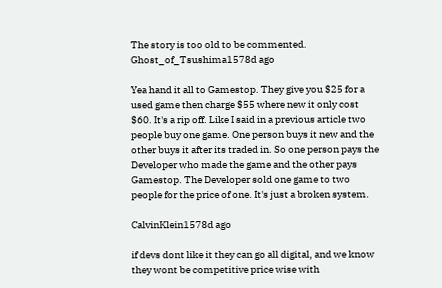The story is too old to be commented.
Ghost_of_Tsushima1578d ago

Yea hand it all to Gamestop. They give you $25 for a used game then charge $55 where new it only cost $60. It's a rip off. Like I said in a previous article two people buy one game. One person buys it new and the other buys it after its traded in. So one person pays the Developer who made the game and the other pays Gamestop. The Developer sold one game to two people for the price of one. It's just a broken system.

CalvinKlein1578d ago

if devs dont like it they can go all digital, and we know they wont be competitive price wise with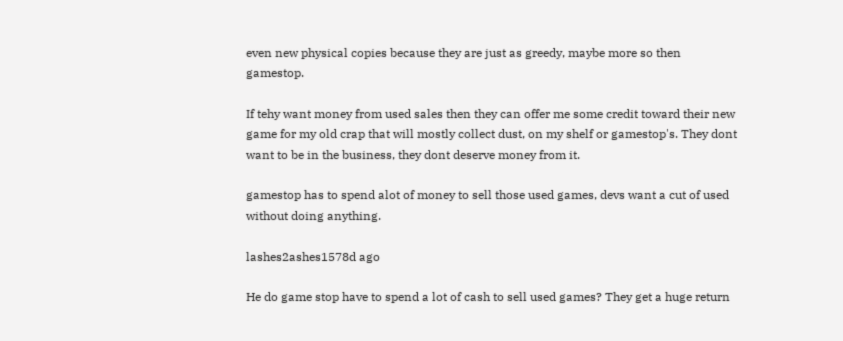even new physical copies because they are just as greedy, maybe more so then gamestop.

If tehy want money from used sales then they can offer me some credit toward their new game for my old crap that will mostly collect dust, on my shelf or gamestop's. They dont want to be in the business, they dont deserve money from it.

gamestop has to spend alot of money to sell those used games, devs want a cut of used without doing anything.

lashes2ashes1578d ago

He do game stop have to spend a lot of cash to sell used games? They get a huge return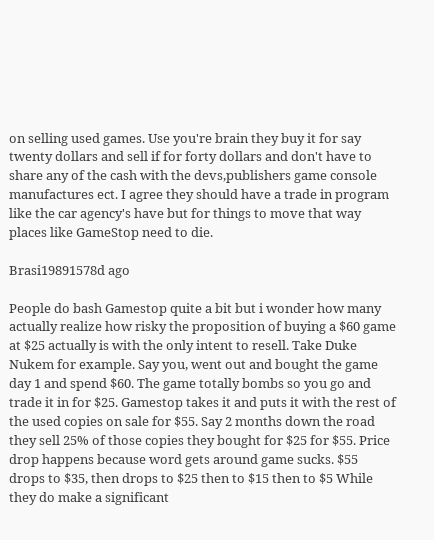on selling used games. Use you're brain they buy it for say twenty dollars and sell if for forty dollars and don't have to share any of the cash with the devs,publishers game console manufactures ect. I agree they should have a trade in program like the car agency's have but for things to move that way places like GameStop need to die.

Brasi19891578d ago

People do bash Gamestop quite a bit but i wonder how many actually realize how risky the proposition of buying a $60 game at $25 actually is with the only intent to resell. Take Duke Nukem for example. Say you, went out and bought the game day 1 and spend $60. The game totally bombs so you go and trade it in for $25. Gamestop takes it and puts it with the rest of the used copies on sale for $55. Say 2 months down the road they sell 25% of those copies they bought for $25 for $55. Price drop happens because word gets around game sucks. $55 drops to $35, then drops to $25 then to $15 then to $5 While they do make a significant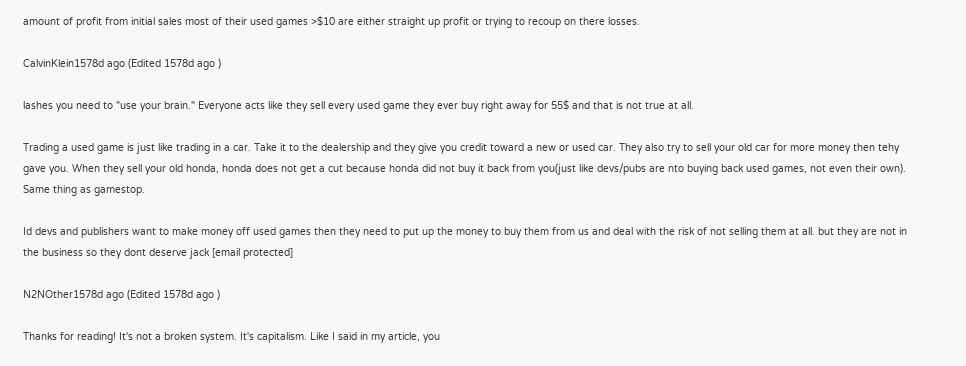amount of profit from initial sales most of their used games >$10 are either straight up profit or trying to recoup on there losses.

CalvinKlein1578d ago (Edited 1578d ago )

lashes you need to "use your brain." Everyone acts like they sell every used game they ever buy right away for 55$ and that is not true at all.

Trading a used game is just like trading in a car. Take it to the dealership and they give you credit toward a new or used car. They also try to sell your old car for more money then tehy gave you. When they sell your old honda, honda does not get a cut because honda did not buy it back from you(just like devs/pubs are nto buying back used games, not even their own). Same thing as gamestop.

Id devs and publishers want to make money off used games then they need to put up the money to buy them from us and deal with the risk of not selling them at all. but they are not in the business so they dont deserve jack [email protected]

N2NOther1578d ago (Edited 1578d ago )

Thanks for reading! It's not a broken system. It's capitalism. Like I said in my article, you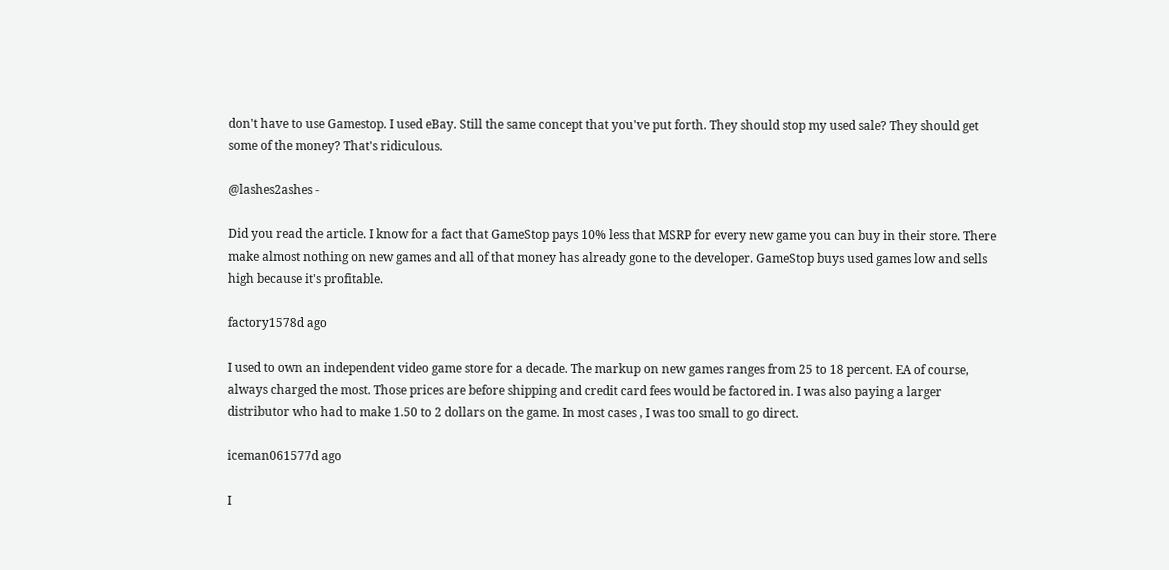don't have to use Gamestop. I used eBay. Still the same concept that you've put forth. They should stop my used sale? They should get some of the money? That's ridiculous.

@lashes2ashes -

Did you read the article. I know for a fact that GameStop pays 10% less that MSRP for every new game you can buy in their store. There make almost nothing on new games and all of that money has already gone to the developer. GameStop buys used games low and sells high because it's profitable.

factory1578d ago

I used to own an independent video game store for a decade. The markup on new games ranges from 25 to 18 percent. EA of course, always charged the most. Those prices are before shipping and credit card fees would be factored in. I was also paying a larger distributor who had to make 1.50 to 2 dollars on the game. In most cases , I was too small to go direct.

iceman061577d ago

I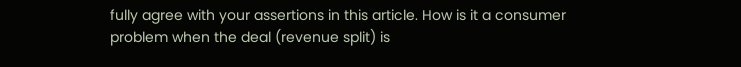fully agree with your assertions in this article. How is it a consumer problem when the deal (revenue split) is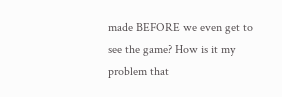made BEFORE we even get to see the game? How is it my problem that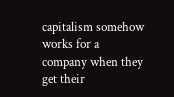capitalism somehow works for a company when they get their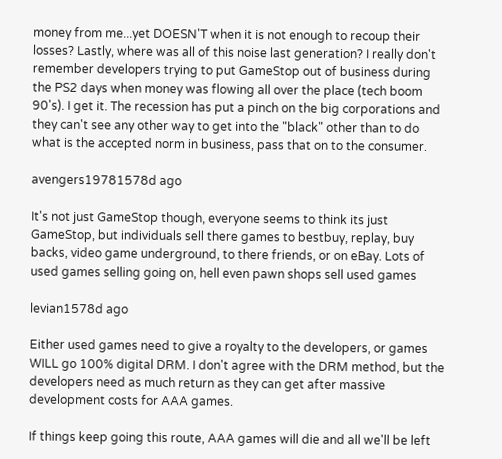money from me...yet DOESN'T when it is not enough to recoup their losses? Lastly, where was all of this noise last generation? I really don't remember developers trying to put GameStop out of business during the PS2 days when money was flowing all over the place (tech boom 90's). I get it. The recession has put a pinch on the big corporations and they can't see any other way to get into the "black" other than to do what is the accepted norm in business, pass that on to the consumer.

avengers19781578d ago

It's not just GameStop though, everyone seems to think its just GameStop, but individuals sell there games to bestbuy, replay, buy backs, video game underground, to there friends, or on eBay. Lots of used games selling going on, hell even pawn shops sell used games

levian1578d ago

Either used games need to give a royalty to the developers, or games WILL go 100% digital DRM. I don't agree with the DRM method, but the developers need as much return as they can get after massive development costs for AAA games.

If things keep going this route, AAA games will die and all we'll be left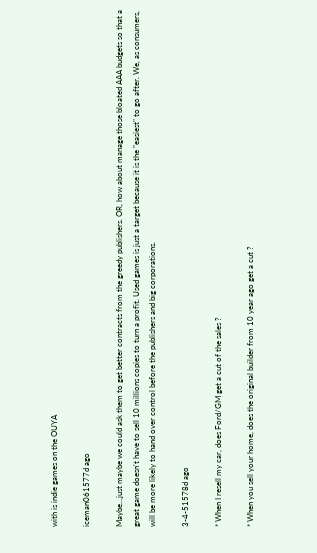with is indie games on the OUYA

iceman061577d ago

Maybe...just maybe we could ask them to get better contracts from the greedy publishers. OR, how about manage those bloated AAA budgets so that a great game doesn't have to sell 10 millions copies to turn a profit. Used games is just a target because it is the "easiest" to go after. We, as consumers, will be more likely to hand over control before the publishers and big corporations.

3-4-51578d ago

* When I resell my car, does Ford/GM get a cut of the sales ?

* When you sell your home, does the original builder from 10 year ago get a cut ?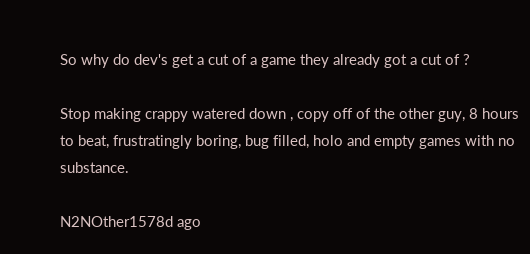So why do dev's get a cut of a game they already got a cut of ?

Stop making crappy watered down , copy off of the other guy, 8 hours to beat, frustratingly boring, bug filled, holo and empty games with no substance.

N2NOther1578d ago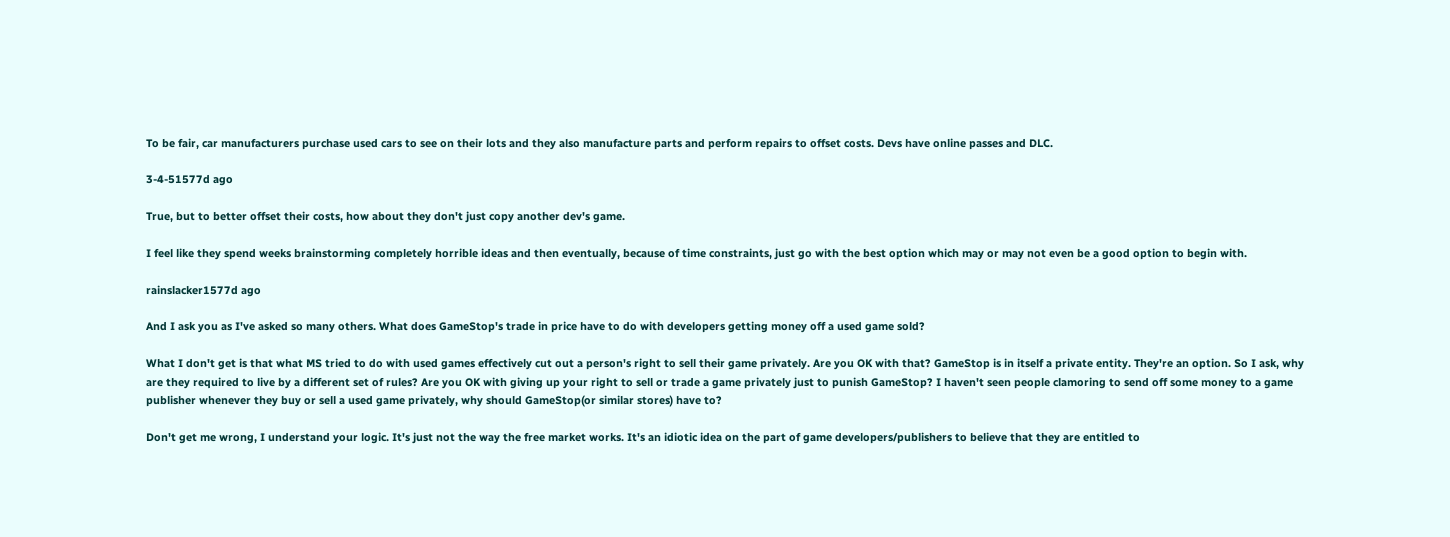To be fair, car manufacturers purchase used cars to see on their lots and they also manufacture parts and perform repairs to offset costs. Devs have online passes and DLC.

3-4-51577d ago

True, but to better offset their costs, how about they don't just copy another dev's game.

I feel like they spend weeks brainstorming completely horrible ideas and then eventually, because of time constraints, just go with the best option which may or may not even be a good option to begin with.

rainslacker1577d ago

And I ask you as I've asked so many others. What does GameStop's trade in price have to do with developers getting money off a used game sold?

What I don't get is that what MS tried to do with used games effectively cut out a person's right to sell their game privately. Are you OK with that? GameStop is in itself a private entity. They're an option. So I ask, why are they required to live by a different set of rules? Are you OK with giving up your right to sell or trade a game privately just to punish GameStop? I haven't seen people clamoring to send off some money to a game publisher whenever they buy or sell a used game privately, why should GameStop(or similar stores) have to?

Don't get me wrong, I understand your logic. It's just not the way the free market works. It's an idiotic idea on the part of game developers/publishers to believe that they are entitled to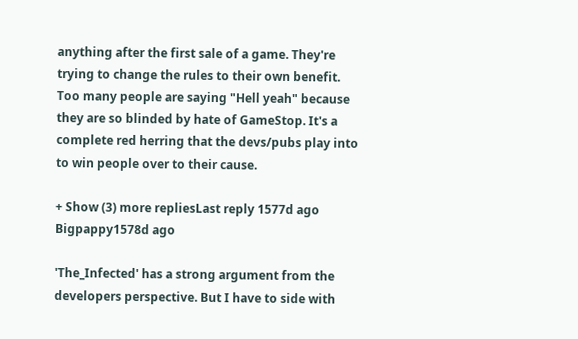anything after the first sale of a game. They're trying to change the rules to their own benefit. Too many people are saying "Hell yeah" because they are so blinded by hate of GameStop. It's a complete red herring that the devs/pubs play into to win people over to their cause.

+ Show (3) more repliesLast reply 1577d ago
Bigpappy1578d ago

'The_Infected' has a strong argument from the developers perspective. But I have to side with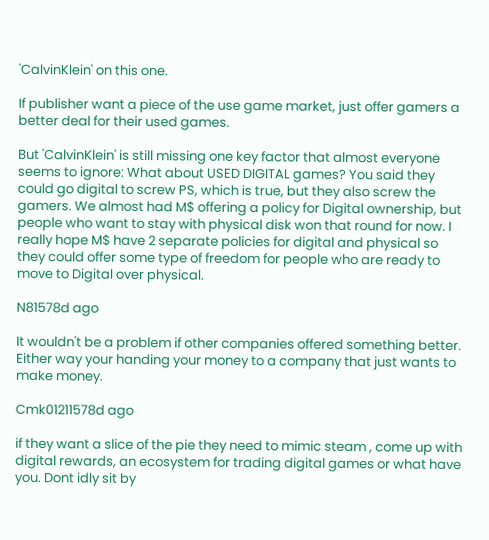'CalvinKlein' on this one.

If publisher want a piece of the use game market, just offer gamers a better deal for their used games.

But 'CalvinKlein' is still missing one key factor that almost everyone seems to ignore: What about USED DIGITAL games? You said they could go digital to screw PS, which is true, but they also screw the gamers. We almost had M$ offering a policy for Digital ownership, but people who want to stay with physical disk won that round for now. I really hope M$ have 2 separate policies for digital and physical so they could offer some type of freedom for people who are ready to move to Digital over physical.

N81578d ago

It wouldn't be a problem if other companies offered something better. Either way your handing your money to a company that just wants to make money.

Cmk01211578d ago

if they want a slice of the pie they need to mimic steam , come up with digital rewards, an ecosystem for trading digital games or what have you. Dont idly sit by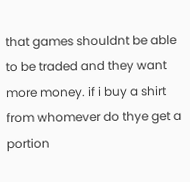that games shouldnt be able to be traded and they want more money. if i buy a shirt from whomever do thye get a portion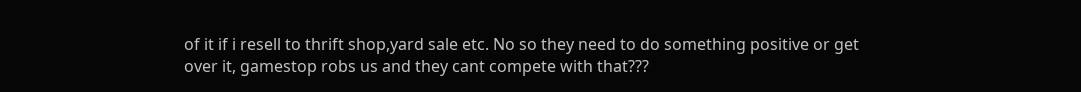of it if i resell to thrift shop,yard sale etc. No so they need to do something positive or get over it, gamestop robs us and they cant compete with that???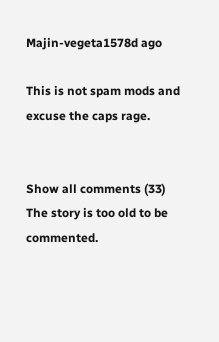Majin-vegeta1578d ago

This is not spam mods and excuse the caps rage.


Show all comments (33)
The story is too old to be commented.